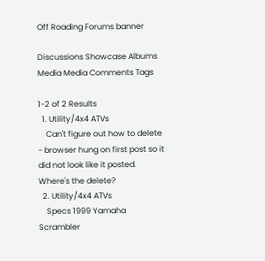Off Roading Forums banner

Discussions Showcase Albums Media Media Comments Tags

1-2 of 2 Results
  1. Utility/4x4 ATVs
    Can't figure out how to delete - browser hung on first post so it did not look like it posted. Where's the delete?
  2. Utility/4x4 ATVs
    Specs 1999 Yamaha Scrambler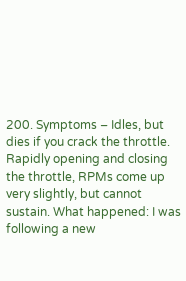200. Symptoms – Idles, but dies if you crack the throttle. Rapidly opening and closing the throttle, RPMs come up very slightly, but cannot sustain. What happened: I was following a new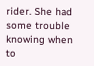rider. She had some trouble knowing when to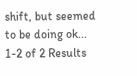shift, but seemed to be doing ok...
1-2 of 2 Results